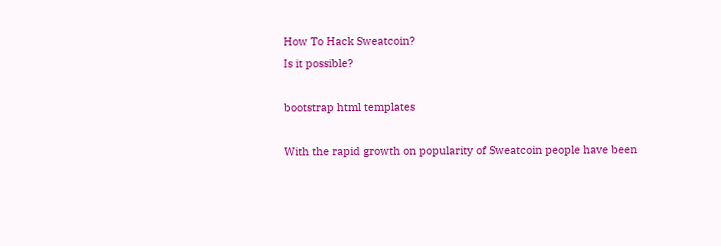How To Hack Sweatcoin?
Is it possible?

bootstrap html templates

With the rapid growth on popularity of Sweatcoin people have been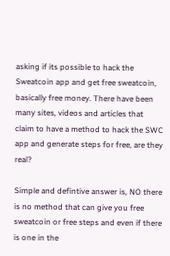asking if its possible to hack the Sweatcoin app and get free sweatcoin, basically free money. There have been many sites, videos and articles that claim to have a method to hack the SWC app and generate steps for free, are they real?

Simple and defintive answer is, NO there is no method that can give you free sweatcoin or free steps and even if there is one in the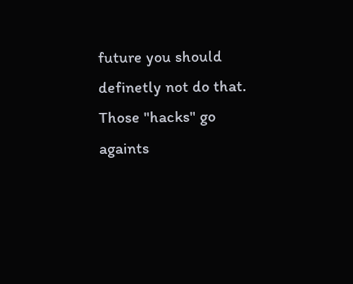future you should definetly not do that. Those "hacks" go againts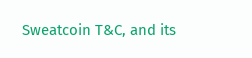Sweatcoin T&C, and its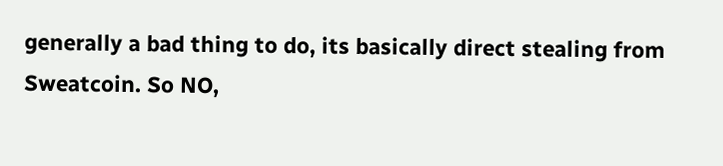generally a bad thing to do, its basically direct stealing from Sweatcoin. So NO,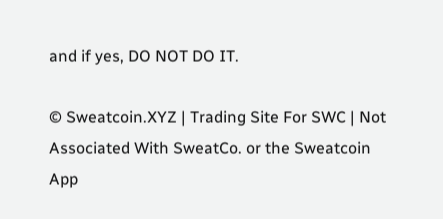and if yes, DO NOT DO IT.

© Sweatcoin.XYZ | Trading Site For SWC | Not Associated With SweatCo. or the Sweatcoin App